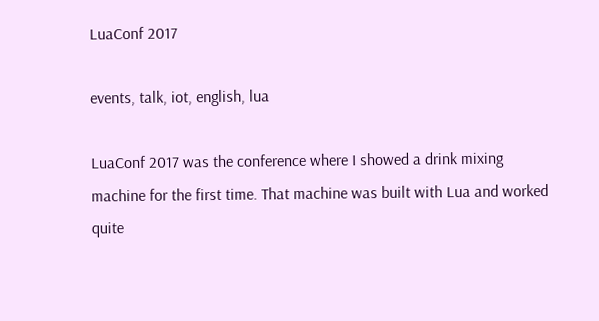LuaConf 2017

events, talk, iot, english, lua

LuaConf 2017 was the conference where I showed a drink mixing machine for the first time. That machine was built with Lua and worked quite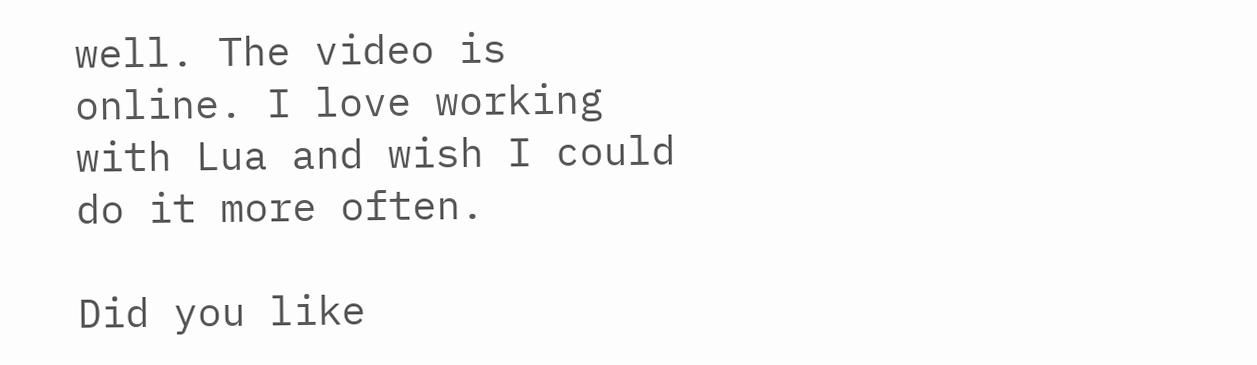well. The video is online. I love working with Lua and wish I could do it more often.

Did you like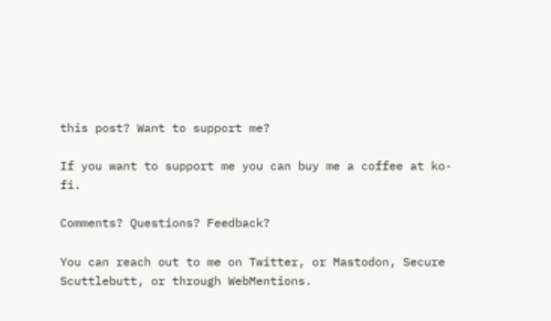this post? Want to support me?

If you want to support me you can buy me a coffee at ko-fi.

Comments? Questions? Feedback?

You can reach out to me on Twitter, or Mastodon, Secure Scuttlebutt, or through WebMentions.